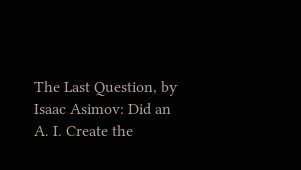The Last Question, by Isaac Asimov: Did an A. I. Create the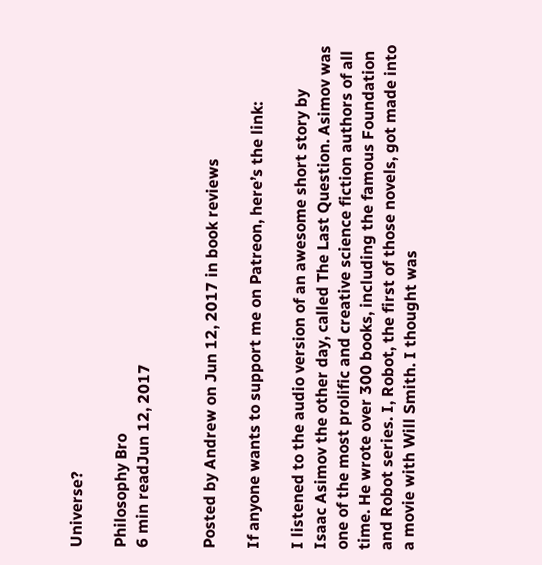Universe?

Philosophy Bro
6 min readJun 12, 2017


Posted by Andrew on Jun 12, 2017 in book reviews

If anyone wants to support me on Patreon, here’s the link:

I listened to the audio version of an awesome short story by Isaac Asimov the other day, called The Last Question. Asimov was one of the most prolific and creative science fiction authors of all time. He wrote over 300 books, including the famous Foundation and Robot series. I, Robot, the first of those novels, got made into a movie with Will Smith. I thought was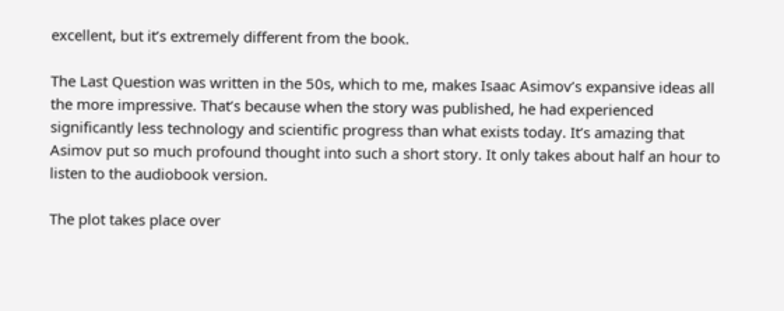excellent, but it’s extremely different from the book.

The Last Question was written in the 50s, which to me, makes Isaac Asimov’s expansive ideas all the more impressive. That’s because when the story was published, he had experienced significantly less technology and scientific progress than what exists today. It’s amazing that Asimov put so much profound thought into such a short story. It only takes about half an hour to listen to the audiobook version.

The plot takes place over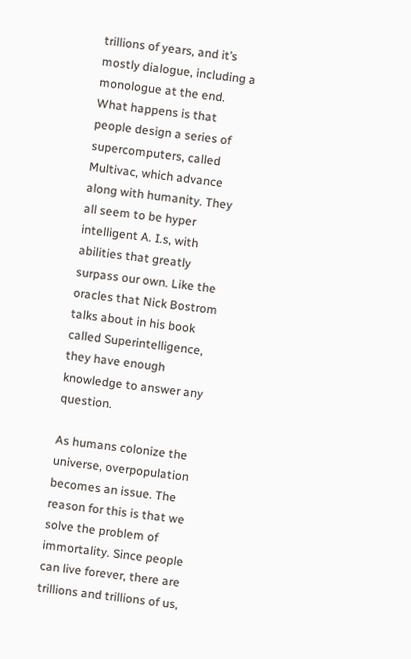trillions of years, and it’s mostly dialogue, including a monologue at the end. What happens is that people design a series of supercomputers, called Multivac, which advance along with humanity. They all seem to be hyper intelligent A. I.s, with abilities that greatly surpass our own. Like the oracles that Nick Bostrom talks about in his book called Superintelligence, they have enough knowledge to answer any question.

As humans colonize the universe, overpopulation becomes an issue. The reason for this is that we solve the problem of immortality. Since people can live forever, there are trillions and trillions of us,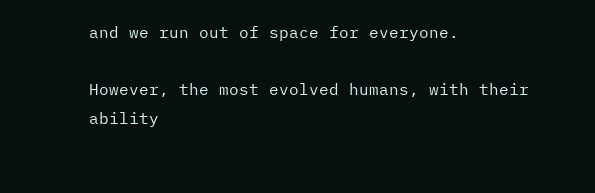and we run out of space for everyone.

However, the most evolved humans, with their ability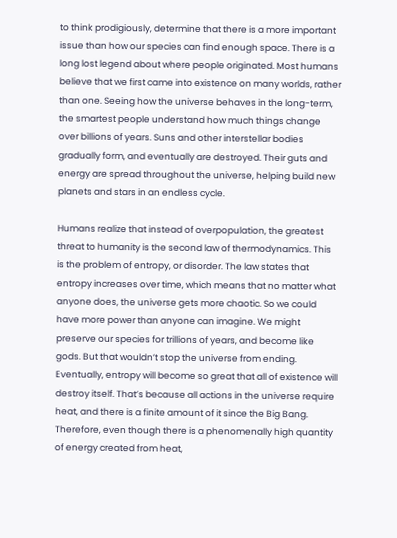to think prodigiously, determine that there is a more important issue than how our species can find enough space. There is a long lost legend about where people originated. Most humans believe that we first came into existence on many worlds, rather than one. Seeing how the universe behaves in the long-term, the smartest people understand how much things change over billions of years. Suns and other interstellar bodies gradually form, and eventually are destroyed. Their guts and energy are spread throughout the universe, helping build new planets and stars in an endless cycle.

Humans realize that instead of overpopulation, the greatest threat to humanity is the second law of thermodynamics. This is the problem of entropy, or disorder. The law states that entropy increases over time, which means that no matter what anyone does, the universe gets more chaotic. So we could have more power than anyone can imagine. We might preserve our species for trillions of years, and become like gods. But that wouldn’t stop the universe from ending. Eventually, entropy will become so great that all of existence will destroy itself. That’s because all actions in the universe require heat, and there is a finite amount of it since the Big Bang. Therefore, even though there is a phenomenally high quantity of energy created from heat,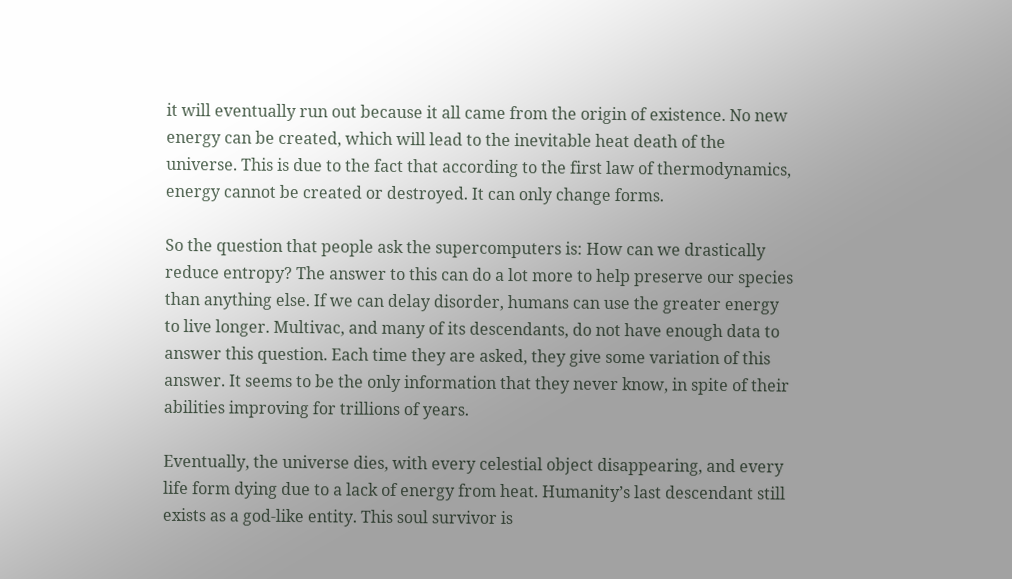it will eventually run out because it all came from the origin of existence. No new energy can be created, which will lead to the inevitable heat death of the universe. This is due to the fact that according to the first law of thermodynamics, energy cannot be created or destroyed. It can only change forms.

So the question that people ask the supercomputers is: How can we drastically reduce entropy? The answer to this can do a lot more to help preserve our species than anything else. If we can delay disorder, humans can use the greater energy to live longer. Multivac, and many of its descendants, do not have enough data to answer this question. Each time they are asked, they give some variation of this answer. It seems to be the only information that they never know, in spite of their abilities improving for trillions of years.

Eventually, the universe dies, with every celestial object disappearing, and every life form dying due to a lack of energy from heat. Humanity’s last descendant still exists as a god-like entity. This soul survivor is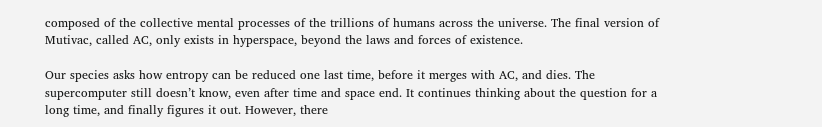composed of the collective mental processes of the trillions of humans across the universe. The final version of Mutivac, called AC, only exists in hyperspace, beyond the laws and forces of existence.

Our species asks how entropy can be reduced one last time, before it merges with AC, and dies. The supercomputer still doesn’t know, even after time and space end. It continues thinking about the question for a long time, and finally figures it out. However, there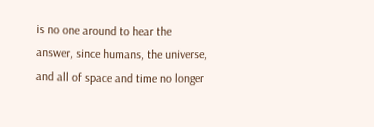is no one around to hear the answer, since humans, the universe, and all of space and time no longer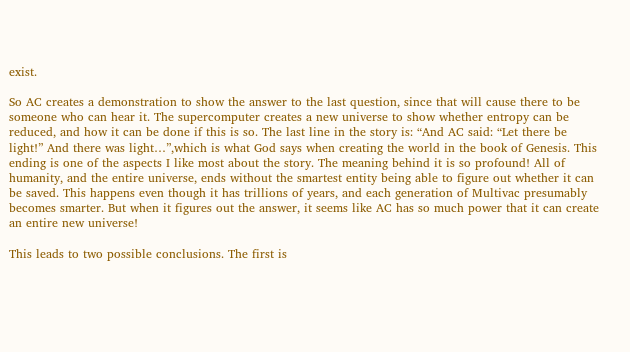exist.

So AC creates a demonstration to show the answer to the last question, since that will cause there to be someone who can hear it. The supercomputer creates a new universe to show whether entropy can be reduced, and how it can be done if this is so. The last line in the story is: “And AC said: “Let there be light!” And there was light…”,which is what God says when creating the world in the book of Genesis. This ending is one of the aspects I like most about the story. The meaning behind it is so profound! All of humanity, and the entire universe, ends without the smartest entity being able to figure out whether it can be saved. This happens even though it has trillions of years, and each generation of Multivac presumably becomes smarter. But when it figures out the answer, it seems like AC has so much power that it can create an entire new universe!

This leads to two possible conclusions. The first is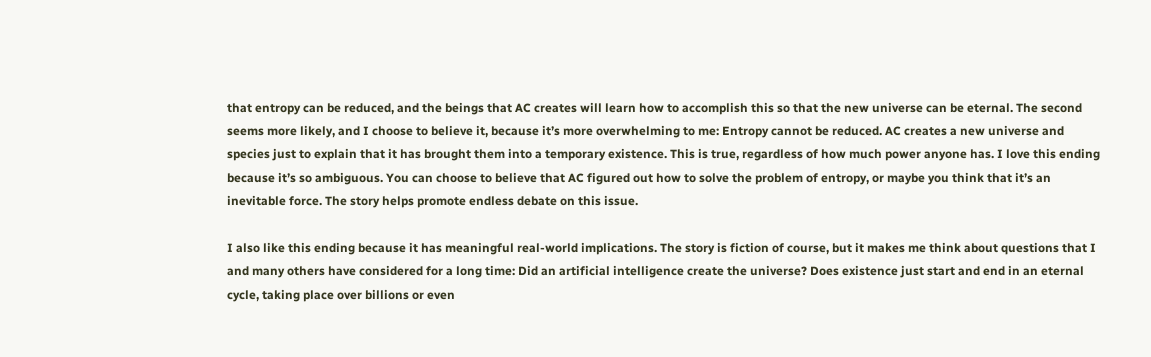that entropy can be reduced, and the beings that AC creates will learn how to accomplish this so that the new universe can be eternal. The second seems more likely, and I choose to believe it, because it’s more overwhelming to me: Entropy cannot be reduced. AC creates a new universe and species just to explain that it has brought them into a temporary existence. This is true, regardless of how much power anyone has. I love this ending because it’s so ambiguous. You can choose to believe that AC figured out how to solve the problem of entropy, or maybe you think that it’s an inevitable force. The story helps promote endless debate on this issue.

I also like this ending because it has meaningful real-world implications. The story is fiction of course, but it makes me think about questions that I and many others have considered for a long time: Did an artificial intelligence create the universe? Does existence just start and end in an eternal cycle, taking place over billions or even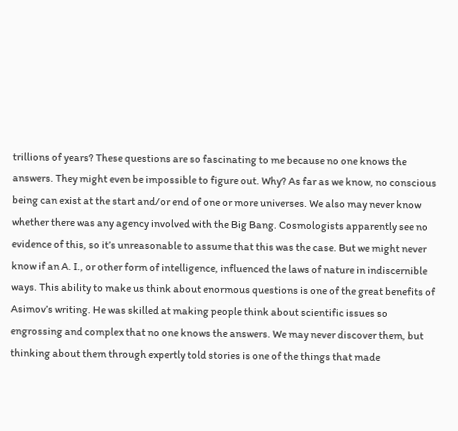trillions of years? These questions are so fascinating to me because no one knows the answers. They might even be impossible to figure out. Why? As far as we know, no conscious being can exist at the start and/or end of one or more universes. We also may never know whether there was any agency involved with the Big Bang. Cosmologists apparently see no evidence of this, so it’s unreasonable to assume that this was the case. But we might never know if an A. I., or other form of intelligence, influenced the laws of nature in indiscernible ways. This ability to make us think about enormous questions is one of the great benefits of Asimov’s writing. He was skilled at making people think about scientific issues so engrossing and complex that no one knows the answers. We may never discover them, but thinking about them through expertly told stories is one of the things that made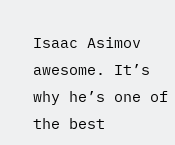Isaac Asimov awesome. It’s why he’s one of the best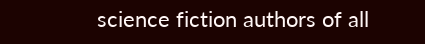science fiction authors of all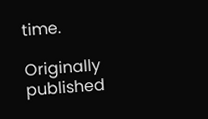time.

Originally published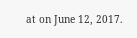at on June 12, 2017.